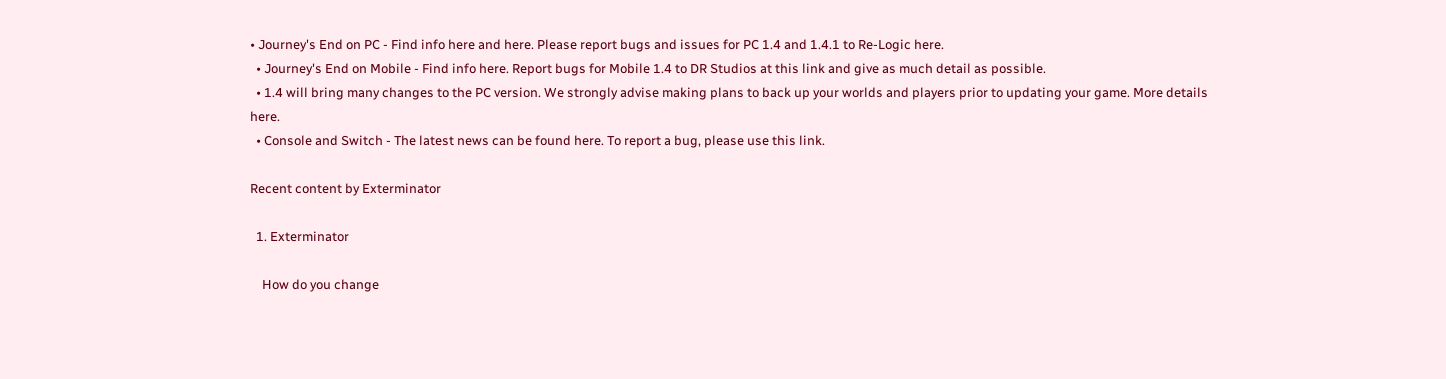• Journey's End on PC - Find info here and here. Please report bugs and issues for PC 1.4 and 1.4.1 to Re-Logic here.
  • Journey's End on Mobile - Find info here. Report bugs for Mobile 1.4 to DR Studios at this link and give as much detail as possible.
  • 1.4 will bring many changes to the PC version. We strongly advise making plans to back up your worlds and players prior to updating your game. More details here.
  • Console and Switch - The latest news can be found here. To report a bug, please use this link.

Recent content by Exterminator

  1. Exterminator

    How do you change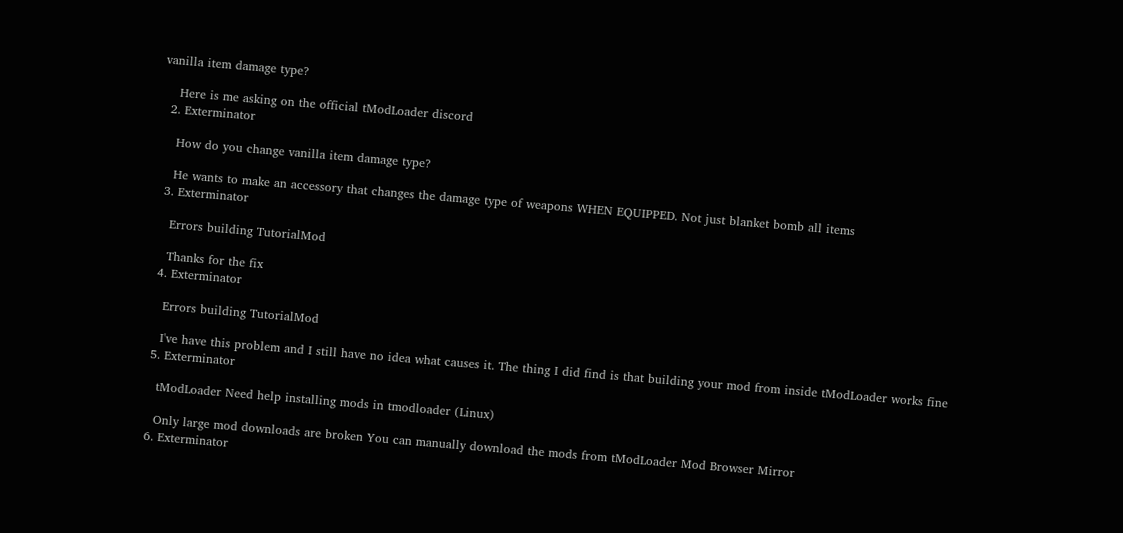vanilla item damage type?

    Here is me asking on the official tModLoader discord
  2. Exterminator

    How do you change vanilla item damage type?

    He wants to make an accessory that changes the damage type of weapons WHEN EQUIPPED. Not just blanket bomb all items
  3. Exterminator

    Errors building TutorialMod

    Thanks for the fix
  4. Exterminator

    Errors building TutorialMod

    I've have this problem and I still have no idea what causes it. The thing I did find is that building your mod from inside tModLoader works fine
  5. Exterminator

    tModLoader Need help installing mods in tmodloader (Linux)

    Only large mod downloads are broken You can manually download the mods from tModLoader Mod Browser Mirror
  6. Exterminator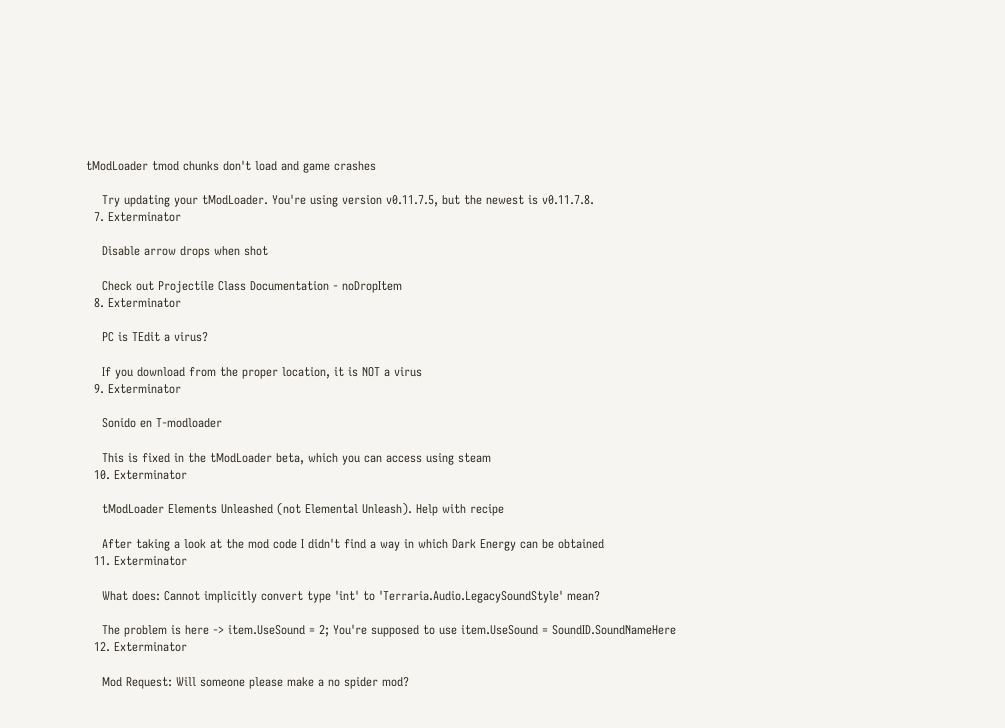tModLoader tmod chunks don't load and game crashes

    Try updating your tModLoader. You're using version v0.11.7.5, but the newest is v0.11.7.8.
  7. Exterminator

    Disable arrow drops when shot

    Check out Projectile Class Documentation - noDropItem
  8. Exterminator

    PC is TEdit a virus?

    If you download from the proper location, it is NOT a virus
  9. Exterminator

    Sonido en T-modloader

    This is fixed in the tModLoader beta, which you can access using steam
  10. Exterminator

    tModLoader Elements Unleashed (not Elemental Unleash). Help with recipe

    After taking a look at the mod code I didn't find a way in which Dark Energy can be obtained
  11. Exterminator

    What does: Cannot implicitly convert type 'int' to 'Terraria.Audio.LegacySoundStyle' mean?

    The problem is here -> item.UseSound = 2; You're supposed to use item.UseSound = SoundID.SoundNameHere
  12. Exterminator

    Mod Request: Will someone please make a no spider mod?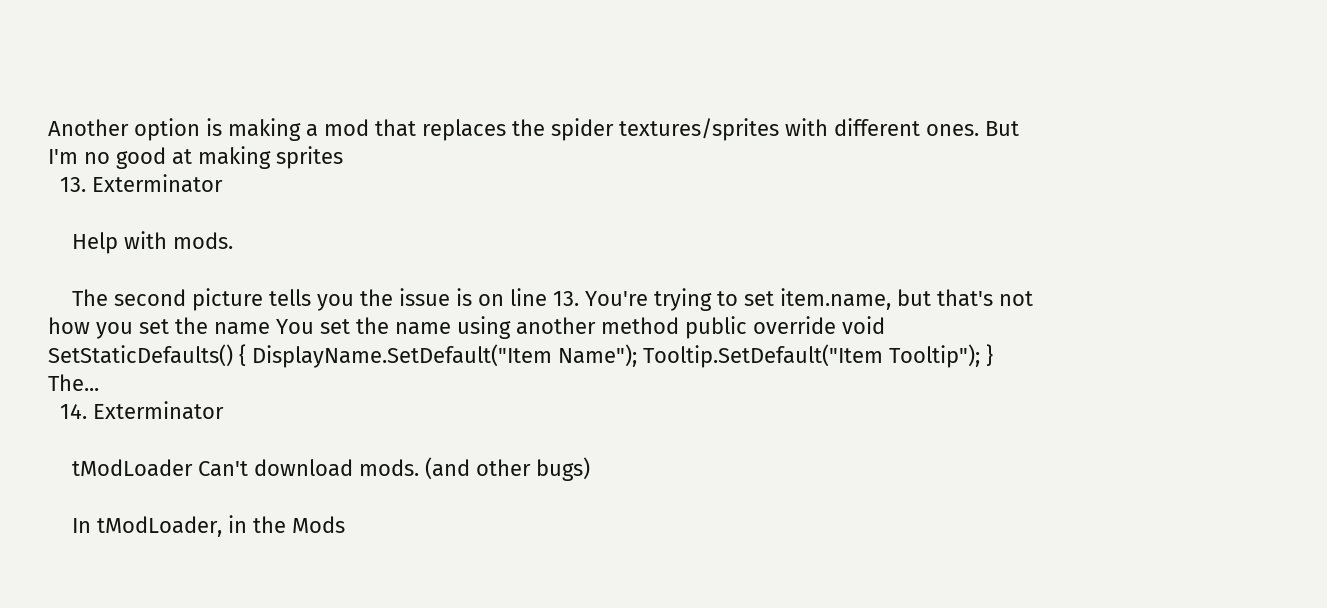Another option is making a mod that replaces the spider textures/sprites with different ones. But I'm no good at making sprites
  13. Exterminator

    Help with mods.

    The second picture tells you the issue is on line 13. You're trying to set item.name, but that's not how you set the name You set the name using another method public override void SetStaticDefaults() { DisplayName.SetDefault("Item Name"); Tooltip.SetDefault("Item Tooltip"); } The...
  14. Exterminator

    tModLoader Can't download mods. (and other bugs)

    In tModLoader, in the Mods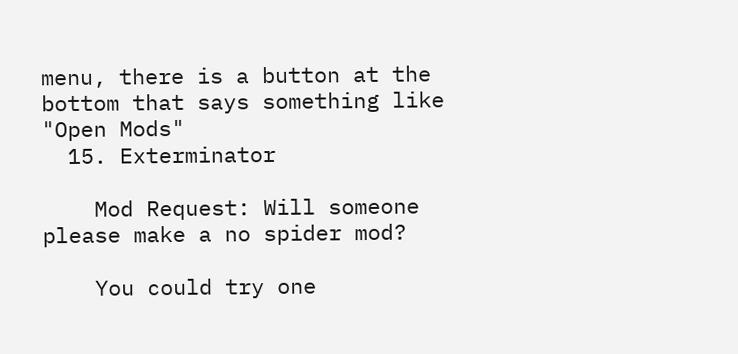menu, there is a button at the bottom that says something like "Open Mods"
  15. Exterminator

    Mod Request: Will someone please make a no spider mod?

    You could try one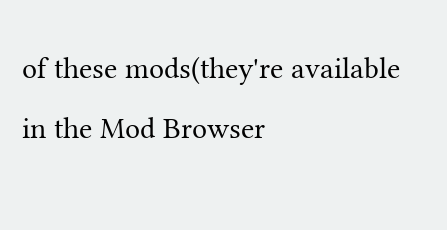of these mods(they're available in the Mod Browser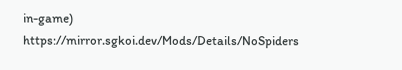in-game) https://mirror.sgkoi.dev/Mods/Details/NoSpiders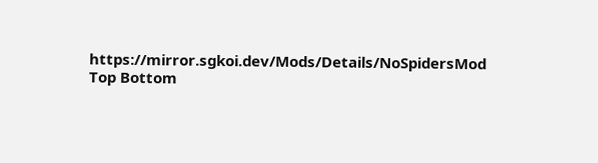https://mirror.sgkoi.dev/Mods/Details/NoSpidersMod
Top Bottom